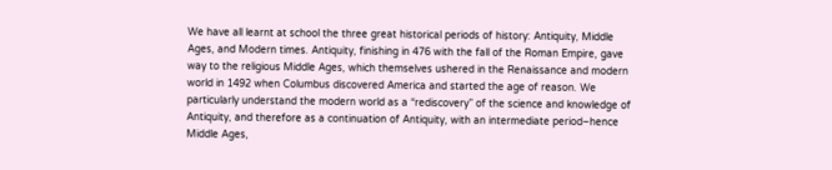We have all learnt at school the three great historical periods of history: Antiquity, Middle Ages, and Modern times. Antiquity, finishing in 476 with the fall of the Roman Empire, gave way to the religious Middle Ages, which themselves ushered in the Renaissance and modern world in 1492 when Columbus discovered America and started the age of reason. We particularly understand the modern world as a “rediscovery” of the science and knowledge of Antiquity, and therefore as a continuation of Antiquity, with an intermediate period–hence Middle Ages,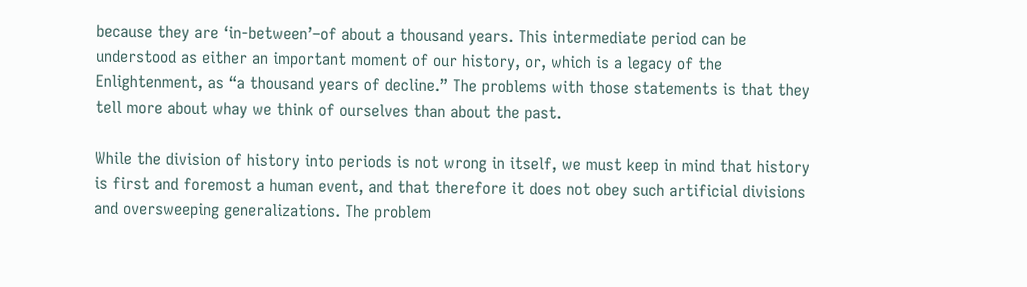because they are ‘in-between’–of about a thousand years. This intermediate period can be understood as either an important moment of our history, or, which is a legacy of the Enlightenment, as “a thousand years of decline.” The problems with those statements is that they tell more about whay we think of ourselves than about the past.

While the division of history into periods is not wrong in itself, we must keep in mind that history is first and foremost a human event, and that therefore it does not obey such artificial divisions and oversweeping generalizations. The problem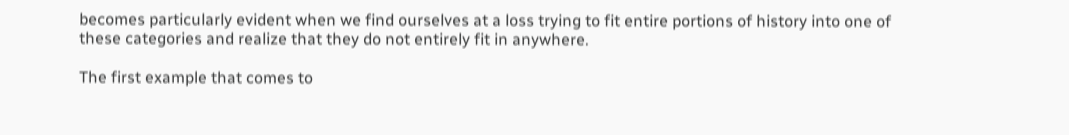becomes particularly evident when we find ourselves at a loss trying to fit entire portions of history into one of these categories and realize that they do not entirely fit in anywhere.

The first example that comes to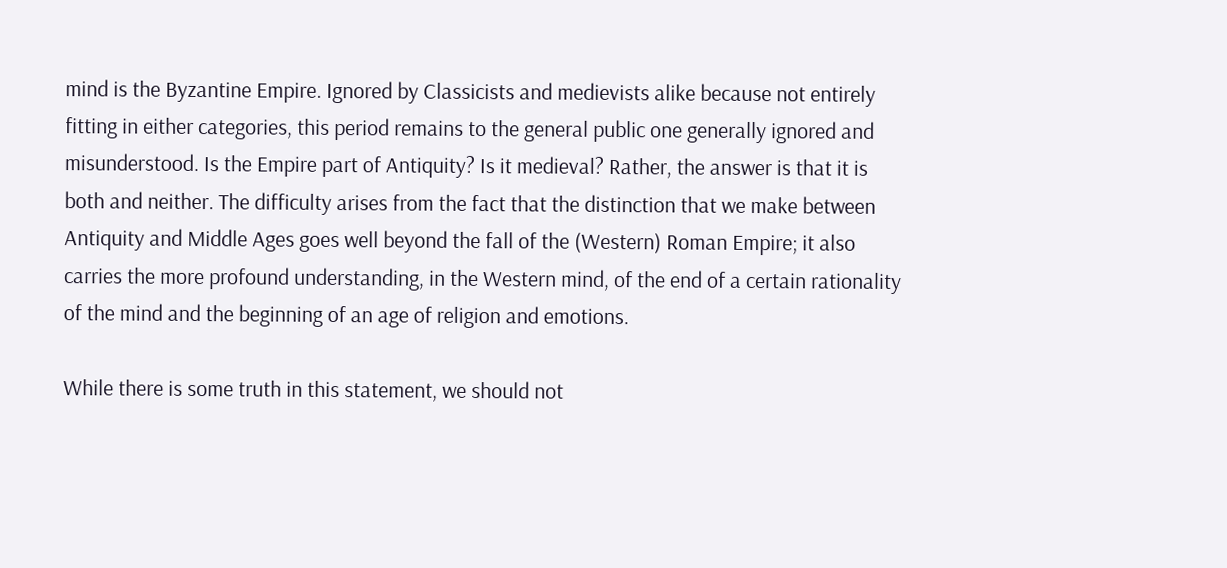mind is the Byzantine Empire. Ignored by Classicists and medievists alike because not entirely fitting in either categories, this period remains to the general public one generally ignored and misunderstood. Is the Empire part of Antiquity? Is it medieval? Rather, the answer is that it is both and neither. The difficulty arises from the fact that the distinction that we make between Antiquity and Middle Ages goes well beyond the fall of the (Western) Roman Empire; it also carries the more profound understanding, in the Western mind, of the end of a certain rationality of the mind and the beginning of an age of religion and emotions.

While there is some truth in this statement, we should not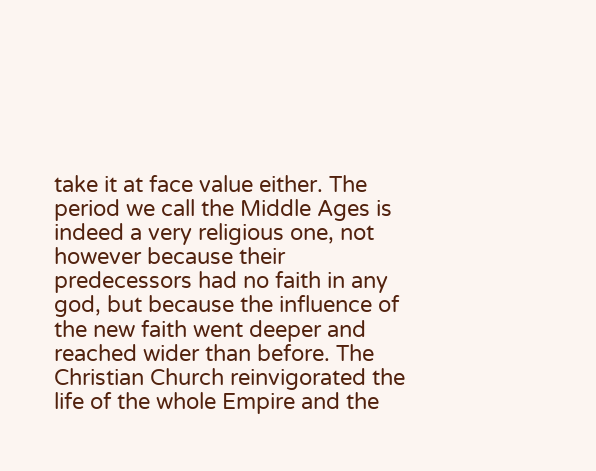take it at face value either. The period we call the Middle Ages is indeed a very religious one, not however because their predecessors had no faith in any god, but because the influence of the new faith went deeper and reached wider than before. The Christian Church reinvigorated the life of the whole Empire and the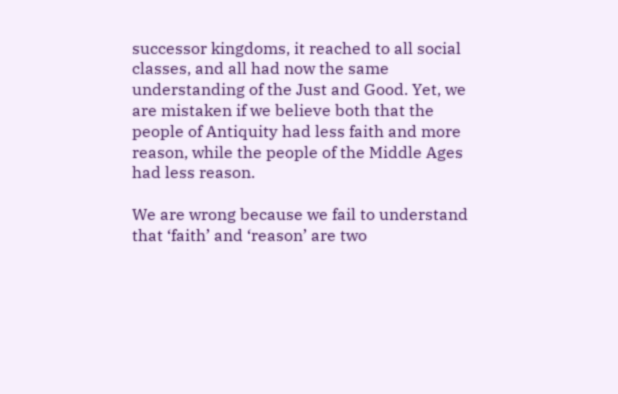successor kingdoms, it reached to all social classes, and all had now the same understanding of the Just and Good. Yet, we are mistaken if we believe both that the people of Antiquity had less faith and more reason, while the people of the Middle Ages had less reason.

We are wrong because we fail to understand that ‘faith’ and ‘reason’ are two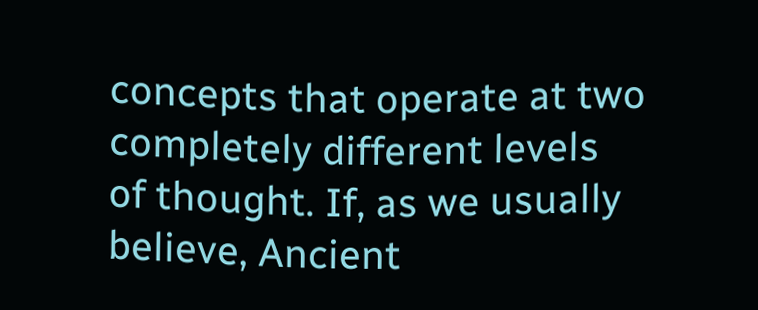concepts that operate at two completely different levels of thought. If, as we usually believe, Ancient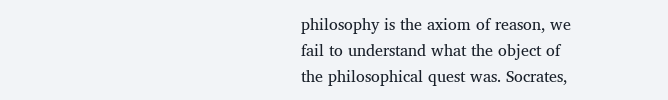philosophy is the axiom of reason, we fail to understand what the object of the philosophical quest was. Socrates,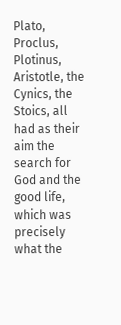Plato, Proclus, Plotinus, Aristotle, the Cynics, the Stoics, all had as their aim the search for God and the good life, which was precisely what the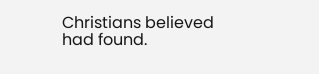Christians believed had found.